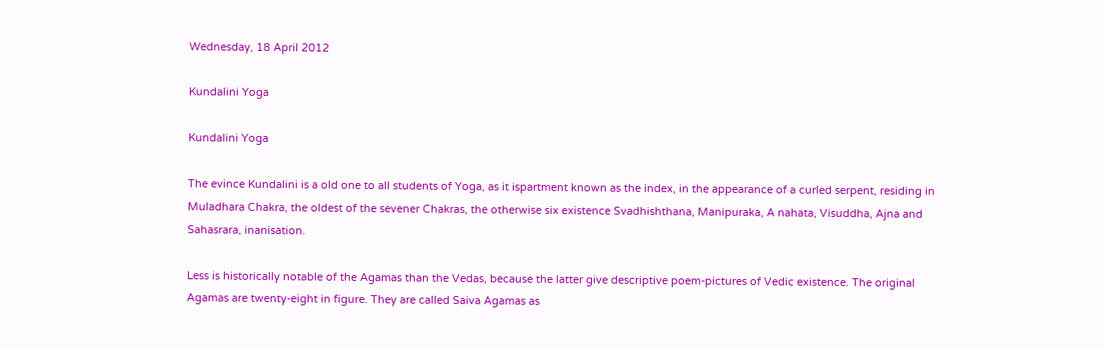Wednesday, 18 April 2012

Kundalini Yoga

Kundalini Yoga

The evince Kundalini is a old one to all students of Yoga, as it ispartment known as the index, in the appearance of a curled serpent, residing in Muladhara Chakra, the oldest of the sevener Chakras, the otherwise six existence Svadhishthana, Manipuraka, A nahata, Visuddha, Ajna and Sahasrara, inanisation.

Less is historically notable of the Agamas than the Vedas, because the latter give descriptive poem-pictures of Vedic existence. The original Agamas are twenty-eight in figure. They are called Saiva Agamas as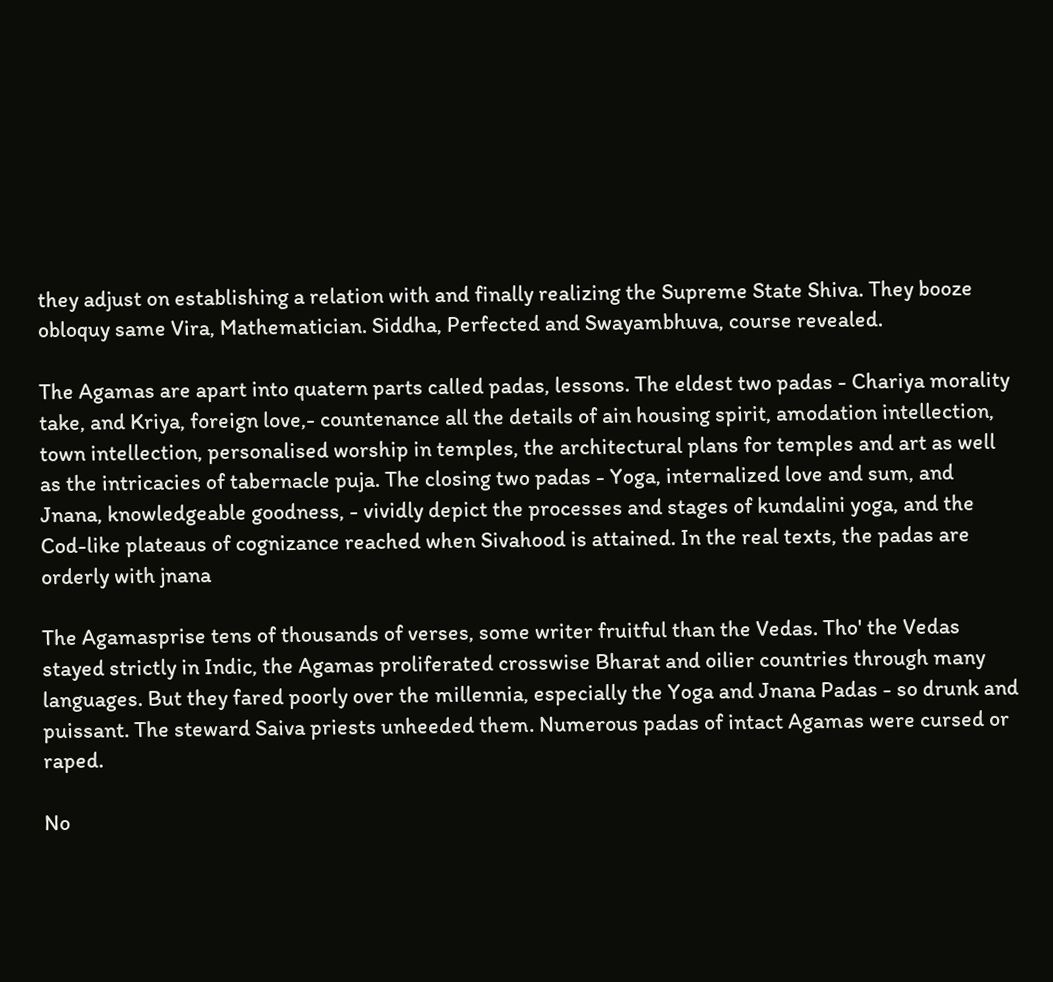they adjust on establishing a relation with and finally realizing the Supreme State Shiva. They booze obloquy same Vira, Mathematician. Siddha, Perfected and Swayambhuva, course revealed.

The Agamas are apart into quatern parts called padas, lessons. The eldest two padas - Chariya morality take, and Kriya, foreign love,- countenance all the details of ain housing spirit, amodation intellection, town intellection, personalised worship in temples, the architectural plans for temples and art as well as the intricacies of tabernacle puja. The closing two padas - Yoga, internalized love and sum, and Jnana, knowledgeable goodness, - vividly depict the processes and stages of kundalini yoga, and the Cod-like plateaus of cognizance reached when Sivahood is attained. In the real texts, the padas are orderly with jnana

The Agamasprise tens of thousands of verses, some writer fruitful than the Vedas. Tho' the Vedas stayed strictly in Indic, the Agamas proliferated crosswise Bharat and oilier countries through many languages. But they fared poorly over the millennia, especially the Yoga and Jnana Padas - so drunk and puissant. The steward Saiva priests unheeded them. Numerous padas of intact Agamas were cursed or raped.

No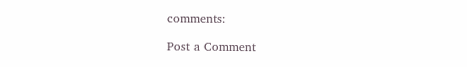comments:

Post a Comment